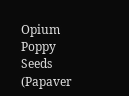Opium Poppy Seeds (Papaver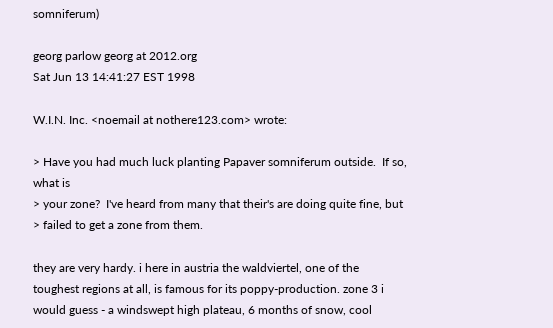somniferum)

georg parlow georg at 2012.org
Sat Jun 13 14:41:27 EST 1998

W.I.N. Inc. <noemail at nothere123.com> wrote:

> Have you had much luck planting Papaver somniferum outside.  If so, what is
> your zone?  I've heard from many that their's are doing quite fine, but
> failed to get a zone from them.

they are very hardy. i here in austria the waldviertel, one of the
toughest regions at all, is famous for its poppy-production. zone 3 i
would guess - a windswept high plateau, 6 months of snow, cool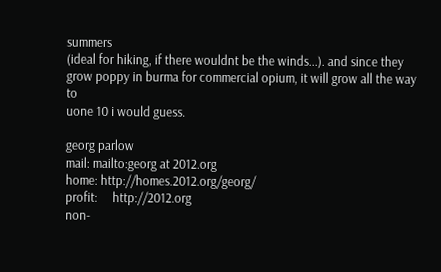summers
(ideal for hiking, if there wouldnt be the winds...). and since they
grow poppy in burma for commercial opium, it will grow all the way to
uone 10 i would guess.

georg parlow
mail: mailto:georg at 2012.org
home: http://homes.2012.org/georg/
profit:     http://2012.org
non-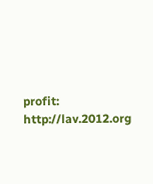profit: http://lav.2012.org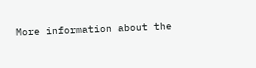More information about the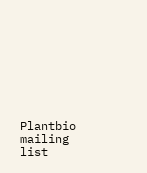Plantbio mailing list